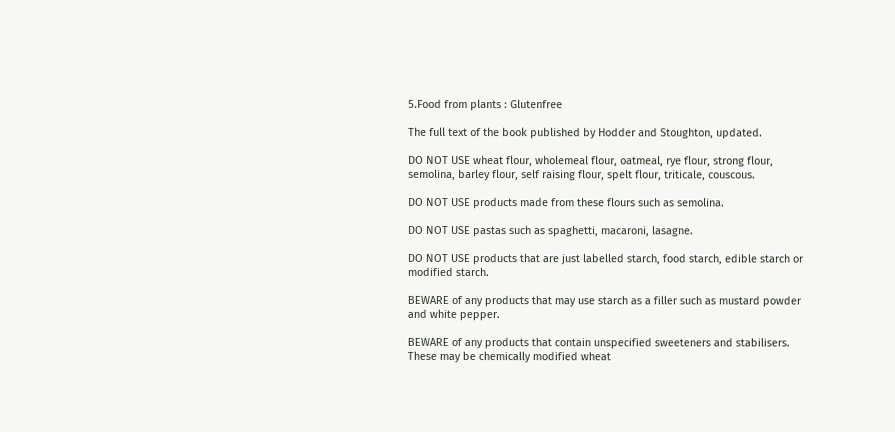5.Food from plants : Glutenfree

The full text of the book published by Hodder and Stoughton, updated.

DO NOT USE wheat flour, wholemeal flour, oatmeal, rye flour, strong flour, semolina, barley flour, self raising flour, spelt flour, triticale, couscous.

DO NOT USE products made from these flours such as semolina.

DO NOT USE pastas such as spaghetti, macaroni, lasagne.

DO NOT USE products that are just labelled starch, food starch, edible starch or modified starch.

BEWARE of any products that may use starch as a filler such as mustard powder and white pepper.

BEWARE of any products that contain unspecified sweeteners and stabilisers. These may be chemically modified wheat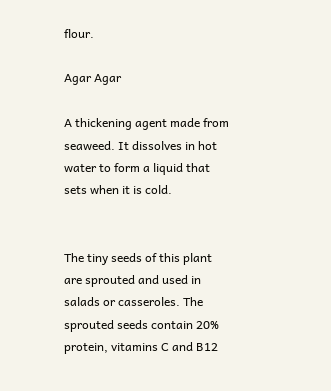flour.

Agar Agar

A thickening agent made from seaweed. It dissolves in hot water to form a liquid that sets when it is cold.


The tiny seeds of this plant are sprouted and used in salads or casseroles. The sprouted seeds contain 20% protein, vitamins C and B12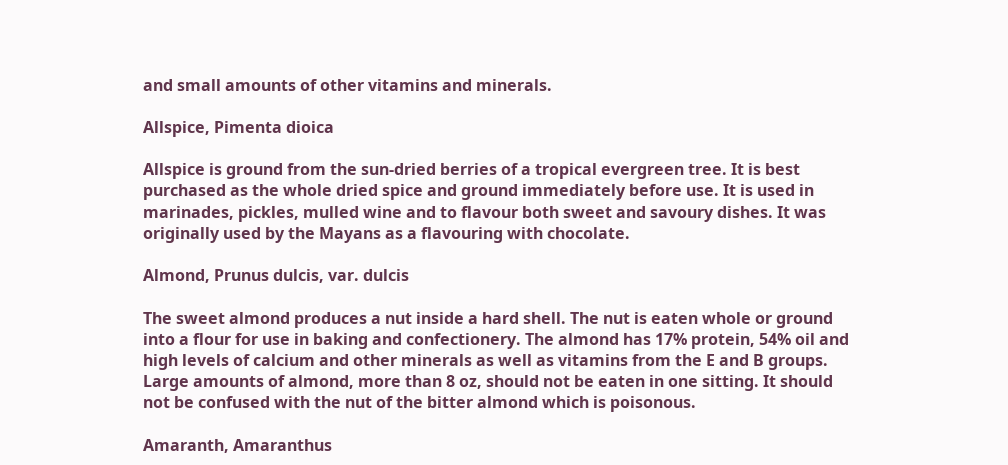and small amounts of other vitamins and minerals.

Allspice, Pimenta dioica

Allspice is ground from the sun-dried berries of a tropical evergreen tree. It is best purchased as the whole dried spice and ground immediately before use. It is used in marinades, pickles, mulled wine and to flavour both sweet and savoury dishes. It was originally used by the Mayans as a flavouring with chocolate.

Almond, Prunus dulcis, var. dulcis

The sweet almond produces a nut inside a hard shell. The nut is eaten whole or ground into a flour for use in baking and confectionery. The almond has 17% protein, 54% oil and high levels of calcium and other minerals as well as vitamins from the E and B groups. Large amounts of almond, more than 8 oz, should not be eaten in one sitting. It should not be confused with the nut of the bitter almond which is poisonous.

Amaranth, Amaranthus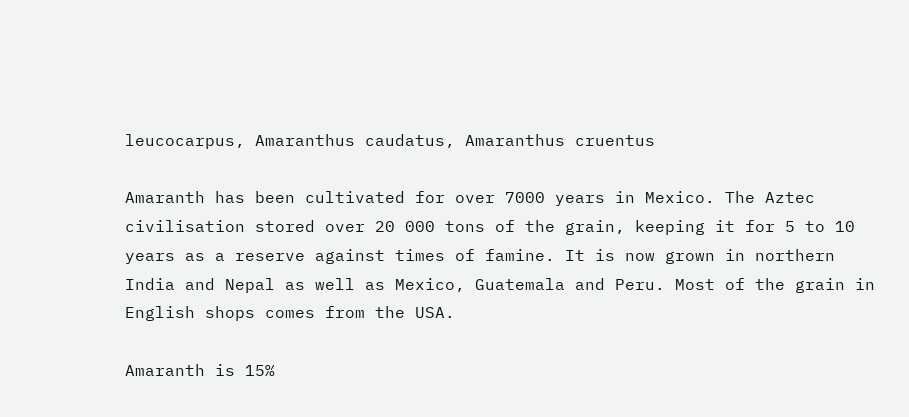leucocarpus, Amaranthus caudatus, Amaranthus cruentus

Amaranth has been cultivated for over 7000 years in Mexico. The Aztec civilisation stored over 20 000 tons of the grain, keeping it for 5 to 10 years as a reserve against times of famine. It is now grown in northern India and Nepal as well as Mexico, Guatemala and Peru. Most of the grain in English shops comes from the USA.

Amaranth is 15%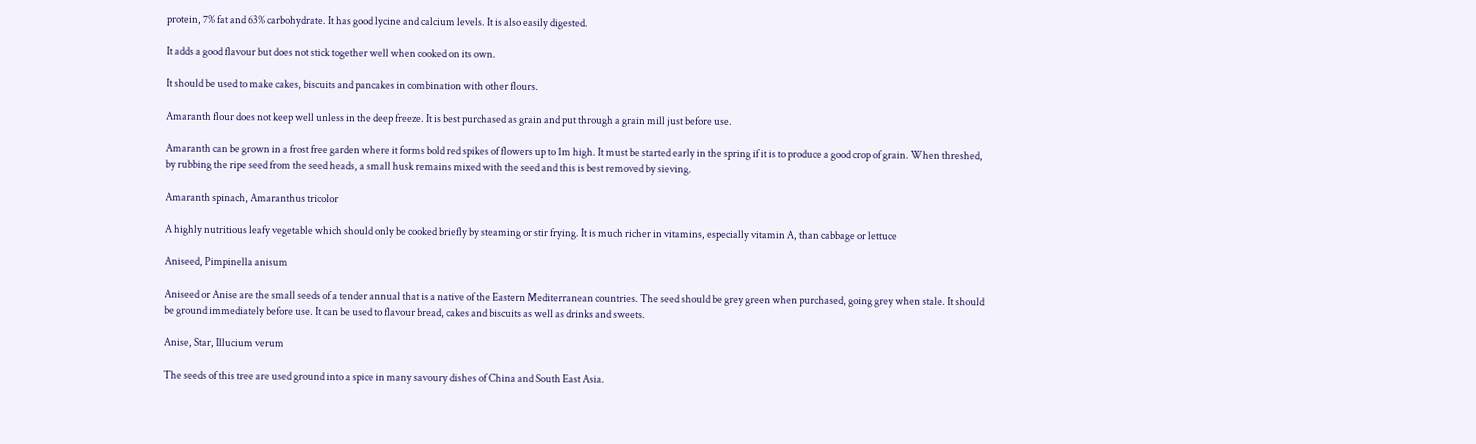protein, 7% fat and 63% carbohydrate. It has good lycine and calcium levels. It is also easily digested.

It adds a good flavour but does not stick together well when cooked on its own.

It should be used to make cakes, biscuits and pancakes in combination with other flours.

Amaranth flour does not keep well unless in the deep freeze. It is best purchased as grain and put through a grain mill just before use.

Amaranth can be grown in a frost free garden where it forms bold red spikes of flowers up to 1m high. It must be started early in the spring if it is to produce a good crop of grain. When threshed, by rubbing the ripe seed from the seed heads, a small husk remains mixed with the seed and this is best removed by sieving.

Amaranth spinach, Amaranthus tricolor

A highly nutritious leafy vegetable which should only be cooked briefly by steaming or stir frying. It is much richer in vitamins, especially vitamin A, than cabbage or lettuce

Aniseed, Pimpinella anisum

Aniseed or Anise are the small seeds of a tender annual that is a native of the Eastern Mediterranean countries. The seed should be grey green when purchased, going grey when stale. It should be ground immediately before use. It can be used to flavour bread, cakes and biscuits as well as drinks and sweets.

Anise, Star, Illucium verum

The seeds of this tree are used ground into a spice in many savoury dishes of China and South East Asia.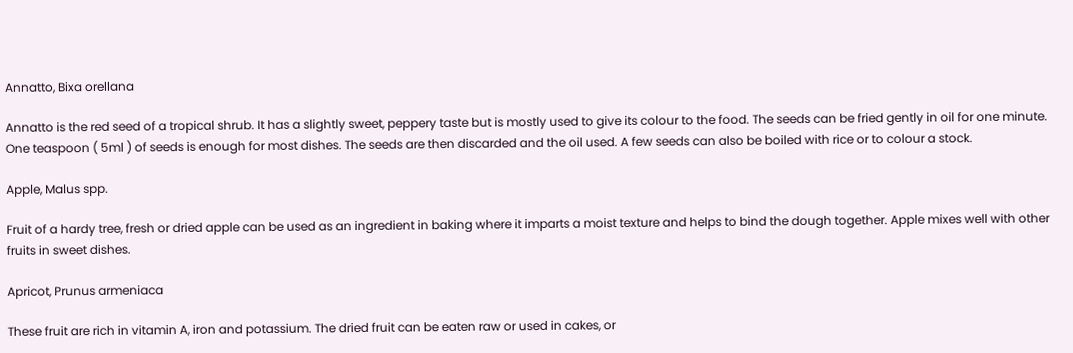Annatto, Bixa orellana

Annatto is the red seed of a tropical shrub. It has a slightly sweet, peppery taste but is mostly used to give its colour to the food. The seeds can be fried gently in oil for one minute. One teaspoon ( 5ml ) of seeds is enough for most dishes. The seeds are then discarded and the oil used. A few seeds can also be boiled with rice or to colour a stock.

Apple, Malus spp.

Fruit of a hardy tree, fresh or dried apple can be used as an ingredient in baking where it imparts a moist texture and helps to bind the dough together. Apple mixes well with other fruits in sweet dishes.

Apricot, Prunus armeniaca

These fruit are rich in vitamin A, iron and potassium. The dried fruit can be eaten raw or used in cakes, or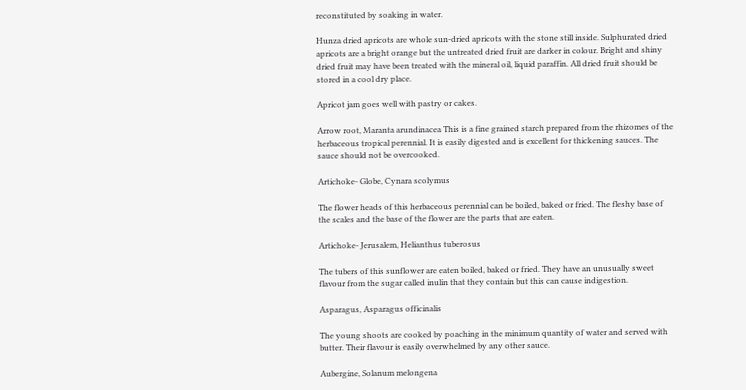reconstituted by soaking in water.

Hunza dried apricots are whole sun-dried apricots with the stone still inside. Sulphurated dried apricots are a bright orange but the untreated dried fruit are darker in colour. Bright and shiny dried fruit may have been treated with the mineral oil, liquid paraffin. All dried fruit should be stored in a cool dry place.

Apricot jam goes well with pastry or cakes.

Arrow root, Maranta arundinacea This is a fine grained starch prepared from the rhizomes of the herbaceous tropical perennial. It is easily digested and is excellent for thickening sauces. The sauce should not be overcooked.

Artichoke- Globe, Cynara scolymus

The flower heads of this herbaceous perennial can be boiled, baked or fried. The fleshy base of the scales and the base of the flower are the parts that are eaten.

Artichoke- Jerusalem, Helianthus tuberosus

The tubers of this sunflower are eaten boiled, baked or fried. They have an unusually sweet flavour from the sugar called inulin that they contain but this can cause indigestion.

Asparagus, Asparagus officinalis

The young shoots are cooked by poaching in the minimum quantity of water and served with butter. Their flavour is easily overwhelmed by any other sauce.

Aubergine, Solanum melongena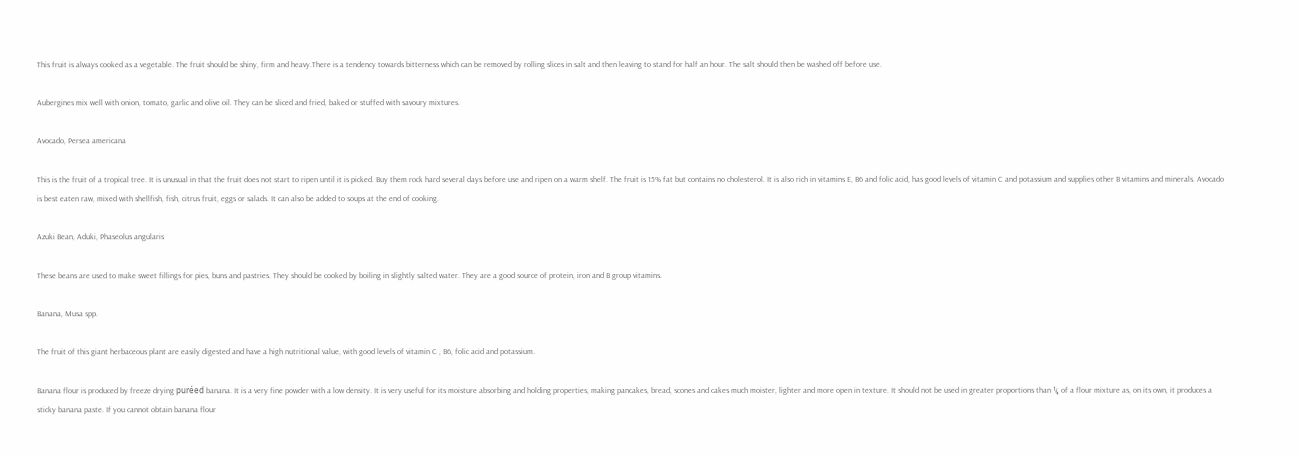This fruit is always cooked as a vegetable. The fruit should be shiny, firm and heavy.There is a tendency towards bitterness which can be removed by rolling slices in salt and then leaving to stand for half an hour. The salt should then be washed off before use.

Aubergines mix well with onion, tomato, garlic and olive oil. They can be sliced and fried, baked or stuffed with savoury mixtures.

Avocado, Persea americana

This is the fruit of a tropical tree. It is unusual in that the fruit does not start to ripen until it is picked. Buy them rock hard several days before use and ripen on a warm shelf. The fruit is 15% fat but contains no cholesterol. It is also rich in vitamins E, B6 and folic acid, has good levels of vitamin C and potassium and supplies other B vitamins and minerals. Avocado is best eaten raw, mixed with shellfish, fish, citrus fruit, eggs or salads. It can also be added to soups at the end of cooking.

Azuki Bean, Aduki, Phaseolus angularis

These beans are used to make sweet fillings for pies, buns and pastries. They should be cooked by boiling in slightly salted water. They are a good source of protein, iron and B group vitamins.

Banana, Musa spp.

The fruit of this giant herbaceous plant are easily digested and have a high nutritional value, with good levels of vitamin C , B6, folic acid and potassium.

Banana flour is produced by freeze drying puréed banana. It is a very fine powder with a low density. It is very useful for its moisture absorbing and holding properties, making pancakes, bread, scones and cakes much moister, lighter and more open in texture. It should not be used in greater proportions than ¼ of a flour mixture as, on its own, it produces a sticky banana paste. If you cannot obtain banana flour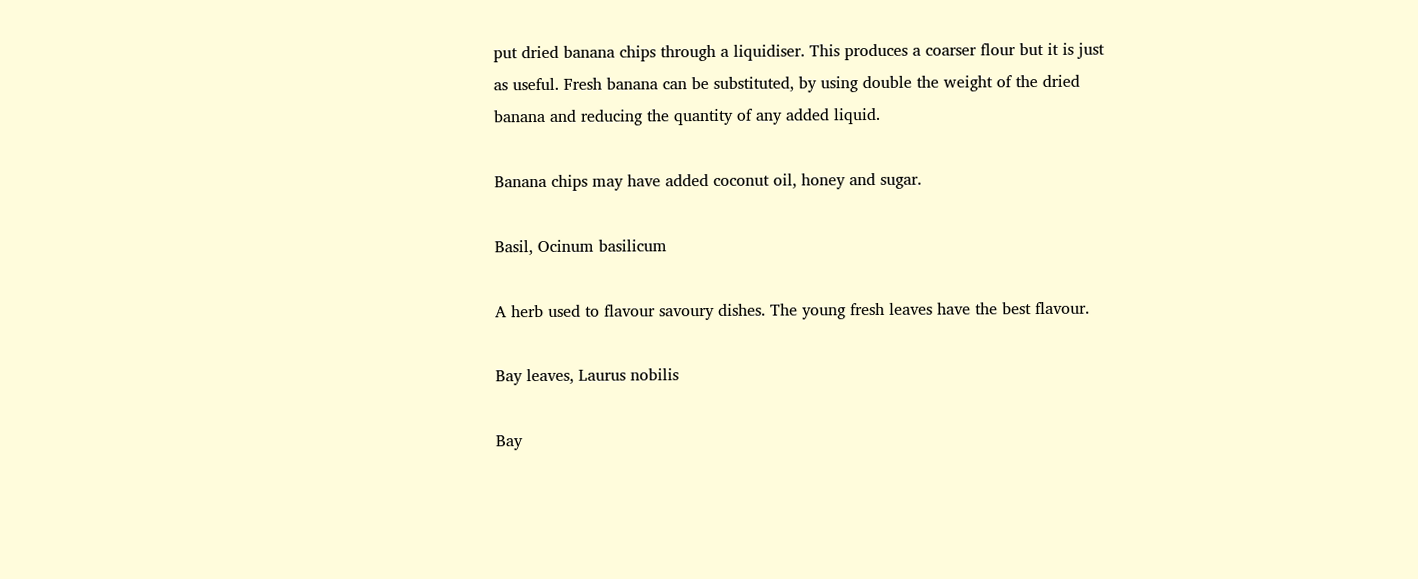put dried banana chips through a liquidiser. This produces a coarser flour but it is just as useful. Fresh banana can be substituted, by using double the weight of the dried banana and reducing the quantity of any added liquid.

Banana chips may have added coconut oil, honey and sugar.

Basil, Ocinum basilicum

A herb used to flavour savoury dishes. The young fresh leaves have the best flavour.

Bay leaves, Laurus nobilis

Bay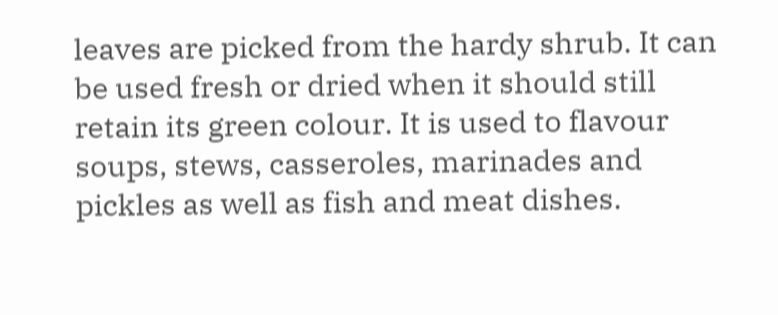leaves are picked from the hardy shrub. It can be used fresh or dried when it should still retain its green colour. It is used to flavour soups, stews, casseroles, marinades and pickles as well as fish and meat dishes.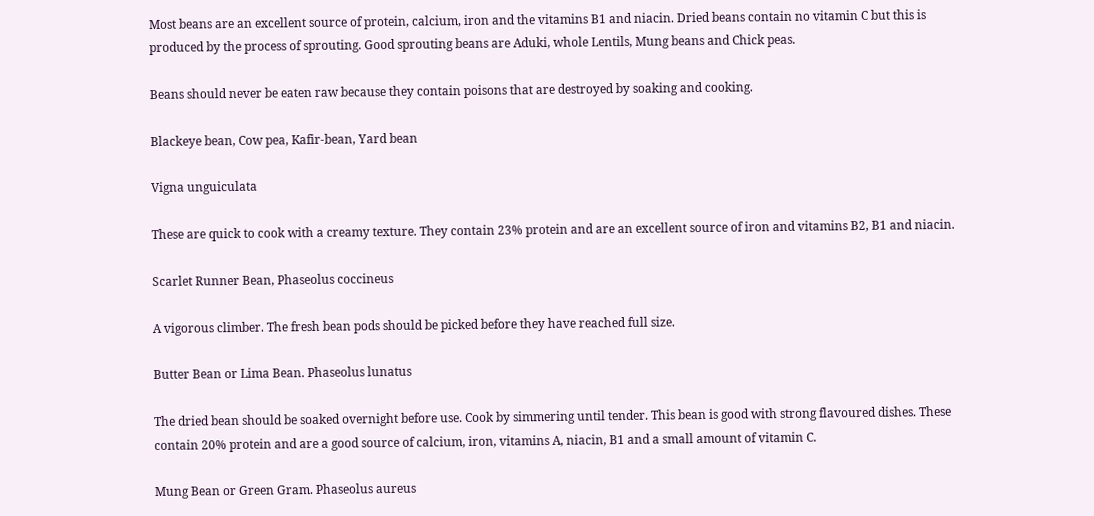Most beans are an excellent source of protein, calcium, iron and the vitamins B1 and niacin. Dried beans contain no vitamin C but this is produced by the process of sprouting. Good sprouting beans are Aduki, whole Lentils, Mung beans and Chick peas.

Beans should never be eaten raw because they contain poisons that are destroyed by soaking and cooking.

Blackeye bean, Cow pea, Kafir-bean, Yard bean

Vigna unguiculata

These are quick to cook with a creamy texture. They contain 23% protein and are an excellent source of iron and vitamins B2, B1 and niacin.

Scarlet Runner Bean, Phaseolus coccineus

A vigorous climber. The fresh bean pods should be picked before they have reached full size.

Butter Bean or Lima Bean. Phaseolus lunatus

The dried bean should be soaked overnight before use. Cook by simmering until tender. This bean is good with strong flavoured dishes. These contain 20% protein and are a good source of calcium, iron, vitamins A, niacin, B1 and a small amount of vitamin C.

Mung Bean or Green Gram. Phaseolus aureus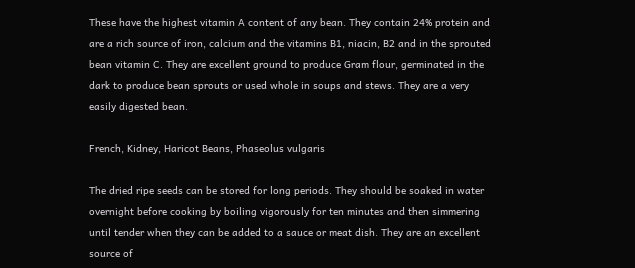These have the highest vitamin A content of any bean. They contain 24% protein and are a rich source of iron, calcium and the vitamins B1, niacin, B2 and in the sprouted bean vitamin C. They are excellent ground to produce Gram flour, germinated in the dark to produce bean sprouts or used whole in soups and stews. They are a very easily digested bean.

French, Kidney, Haricot Beans, Phaseolus vulgaris

The dried ripe seeds can be stored for long periods. They should be soaked in water overnight before cooking by boiling vigorously for ten minutes and then simmering until tender when they can be added to a sauce or meat dish. They are an excellent source of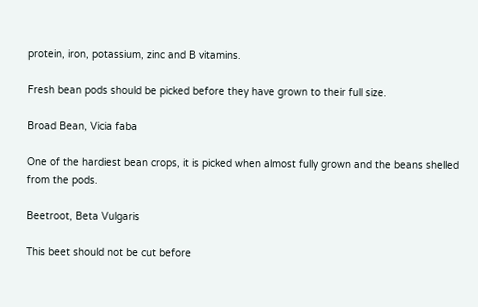protein, iron, potassium, zinc and B vitamins.

Fresh bean pods should be picked before they have grown to their full size.

Broad Bean, Vicia faba

One of the hardiest bean crops, it is picked when almost fully grown and the beans shelled from the pods.

Beetroot, Beta Vulgaris

This beet should not be cut before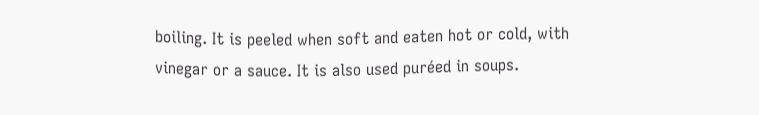boiling. It is peeled when soft and eaten hot or cold, with vinegar or a sauce. It is also used puréed in soups.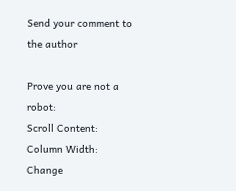Send your comment to the author

Prove you are not a robot:
Scroll Content:
Column Width:
Change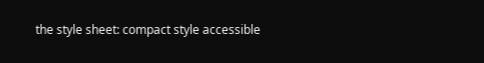the style sheet: compact style accessible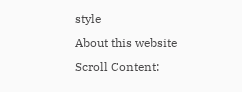style
About this website
Scroll Content: